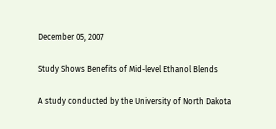December 05, 2007

Study Shows Benefits of Mid-level Ethanol Blends

A study conducted by the University of North Dakota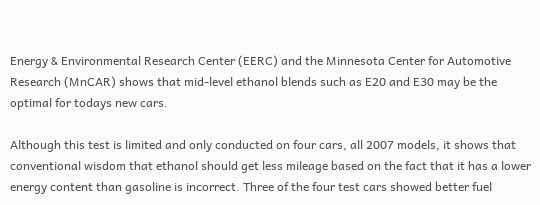Energy & Environmental Research Center (EERC) and the Minnesota Center for Automotive Research (MnCAR) shows that mid-level ethanol blends such as E20 and E30 may be the optimal for todays new cars.

Although this test is limited and only conducted on four cars, all 2007 models, it shows that conventional wisdom that ethanol should get less mileage based on the fact that it has a lower energy content than gasoline is incorrect. Three of the four test cars showed better fuel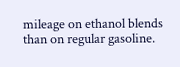mileage on ethanol blends than on regular gasoline.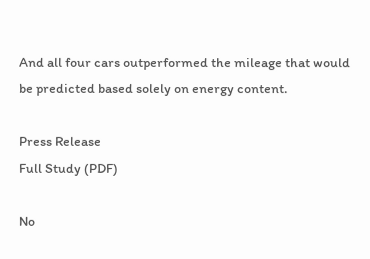And all four cars outperformed the mileage that would be predicted based solely on energy content.

Press Release
Full Study (PDF)

No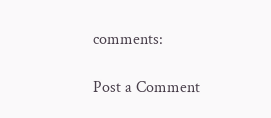comments:

Post a Comment